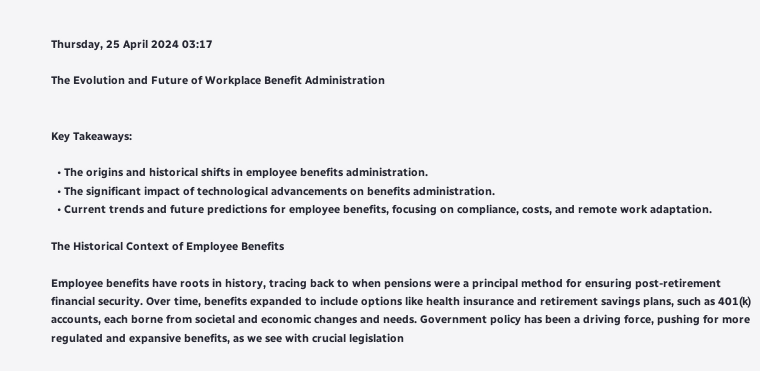Thursday, 25 April 2024 03:17

The Evolution and Future of Workplace Benefit Administration


Key Takeaways:

  • The origins and historical shifts in employee benefits administration.
  • The significant impact of technological advancements on benefits administration.
  • Current trends and future predictions for employee benefits, focusing on compliance, costs, and remote work adaptation.

The Historical Context of Employee Benefits

Employee benefits have roots in history, tracing back to when pensions were a principal method for ensuring post-retirement financial security. Over time, benefits expanded to include options like health insurance and retirement savings plans, such as 401(k) accounts, each borne from societal and economic changes and needs. Government policy has been a driving force, pushing for more regulated and expansive benefits, as we see with crucial legislation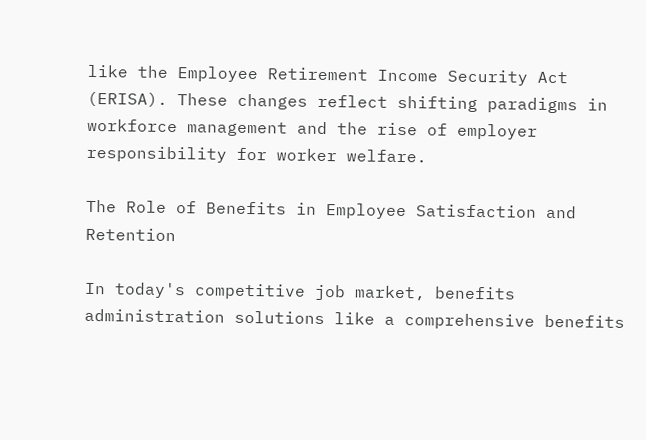like the Employee Retirement Income Security Act (ERISA). These changes reflect shifting paradigms in workforce management and the rise of employer responsibility for worker welfare.

The Role of Benefits in Employee Satisfaction and Retention

In today's competitive job market, benefits administration solutions like a comprehensive benefits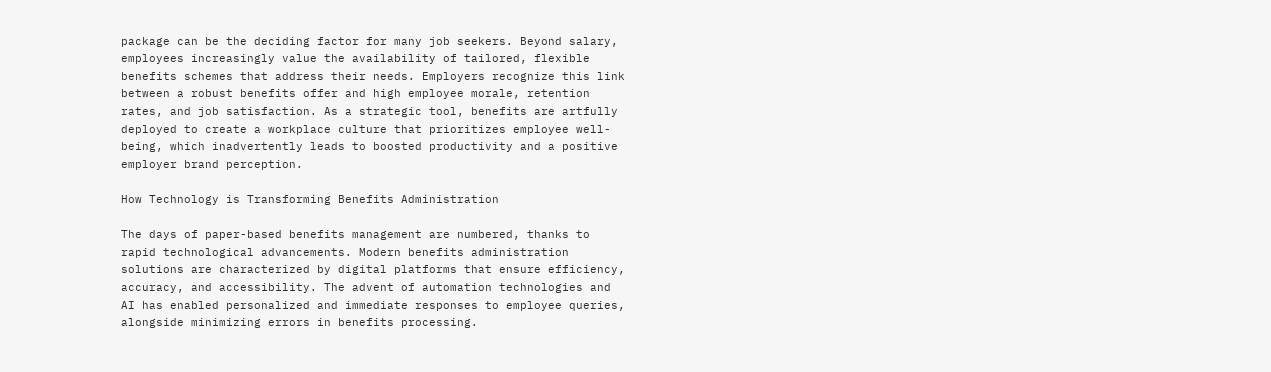package can be the deciding factor for many job seekers. Beyond salary, employees increasingly value the availability of tailored, flexible benefits schemes that address their needs. Employers recognize this link between a robust benefits offer and high employee morale, retention rates, and job satisfaction. As a strategic tool, benefits are artfully deployed to create a workplace culture that prioritizes employee well-being, which inadvertently leads to boosted productivity and a positive employer brand perception.

How Technology is Transforming Benefits Administration

The days of paper-based benefits management are numbered, thanks to rapid technological advancements. Modern benefits administration solutions are characterized by digital platforms that ensure efficiency, accuracy, and accessibility. The advent of automation technologies and AI has enabled personalized and immediate responses to employee queries, alongside minimizing errors in benefits processing.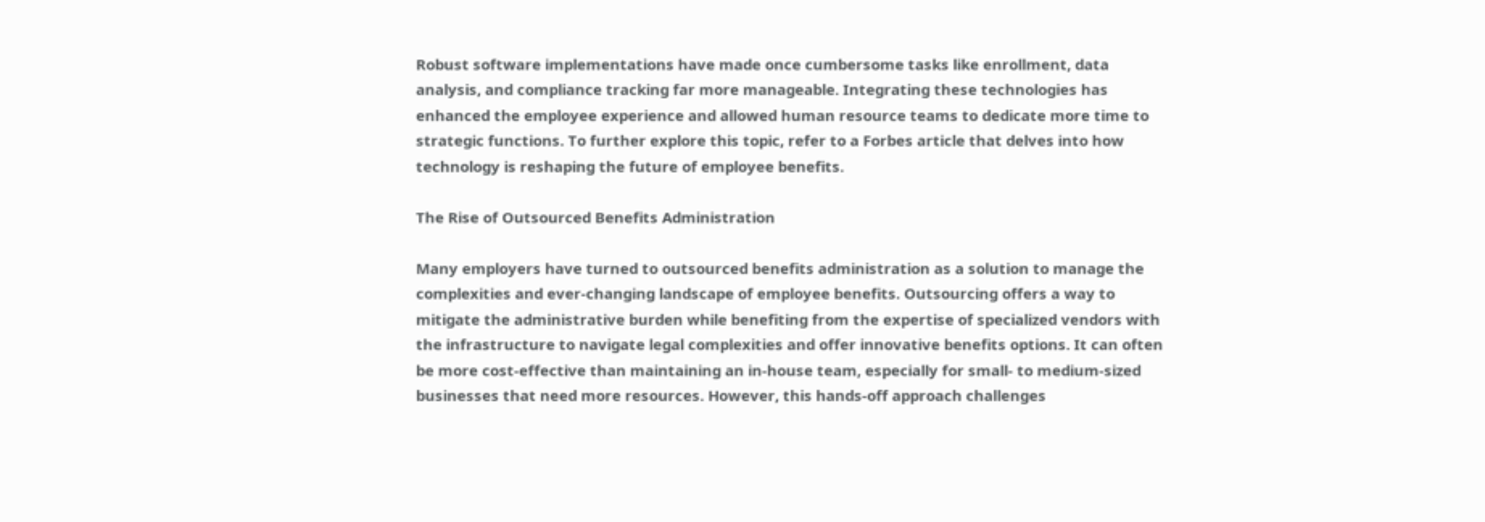Robust software implementations have made once cumbersome tasks like enrollment, data analysis, and compliance tracking far more manageable. Integrating these technologies has enhanced the employee experience and allowed human resource teams to dedicate more time to strategic functions. To further explore this topic, refer to a Forbes article that delves into how technology is reshaping the future of employee benefits.

The Rise of Outsourced Benefits Administration

Many employers have turned to outsourced benefits administration as a solution to manage the complexities and ever-changing landscape of employee benefits. Outsourcing offers a way to mitigate the administrative burden while benefiting from the expertise of specialized vendors with the infrastructure to navigate legal complexities and offer innovative benefits options. It can often be more cost-effective than maintaining an in-house team, especially for small- to medium-sized businesses that need more resources. However, this hands-off approach challenges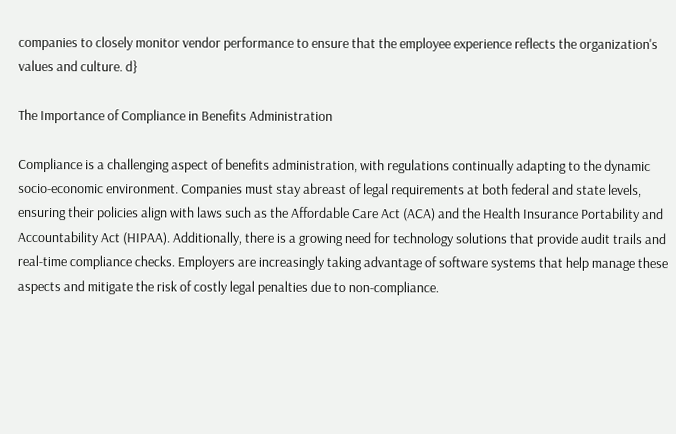companies to closely monitor vendor performance to ensure that the employee experience reflects the organization's values and culture. d}

The Importance of Compliance in Benefits Administration

Compliance is a challenging aspect of benefits administration, with regulations continually adapting to the dynamic socio-economic environment. Companies must stay abreast of legal requirements at both federal and state levels, ensuring their policies align with laws such as the Affordable Care Act (ACA) and the Health Insurance Portability and Accountability Act (HIPAA). Additionally, there is a growing need for technology solutions that provide audit trails and real-time compliance checks. Employers are increasingly taking advantage of software systems that help manage these aspects and mitigate the risk of costly legal penalties due to non-compliance.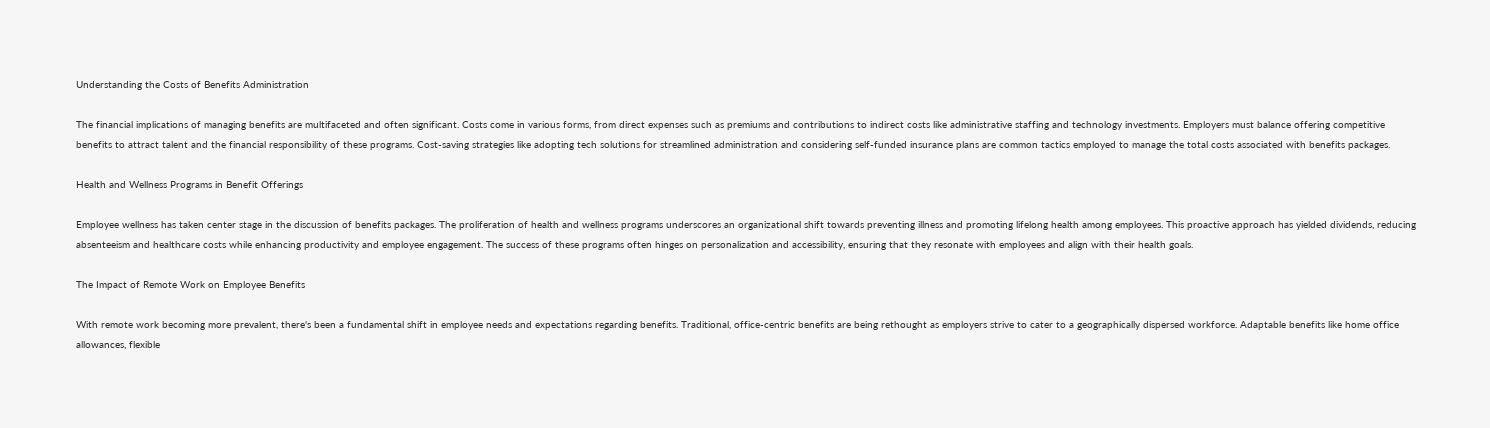Understanding the Costs of Benefits Administration

The financial implications of managing benefits are multifaceted and often significant. Costs come in various forms, from direct expenses such as premiums and contributions to indirect costs like administrative staffing and technology investments. Employers must balance offering competitive benefits to attract talent and the financial responsibility of these programs. Cost-saving strategies like adopting tech solutions for streamlined administration and considering self-funded insurance plans are common tactics employed to manage the total costs associated with benefits packages.

Health and Wellness Programs in Benefit Offerings

Employee wellness has taken center stage in the discussion of benefits packages. The proliferation of health and wellness programs underscores an organizational shift towards preventing illness and promoting lifelong health among employees. This proactive approach has yielded dividends, reducing absenteeism and healthcare costs while enhancing productivity and employee engagement. The success of these programs often hinges on personalization and accessibility, ensuring that they resonate with employees and align with their health goals.

The Impact of Remote Work on Employee Benefits

With remote work becoming more prevalent, there's been a fundamental shift in employee needs and expectations regarding benefits. Traditional, office-centric benefits are being rethought as employers strive to cater to a geographically dispersed workforce. Adaptable benefits like home office allowances, flexible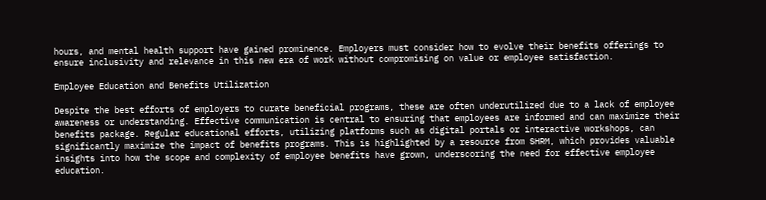hours, and mental health support have gained prominence. Employers must consider how to evolve their benefits offerings to ensure inclusivity and relevance in this new era of work without compromising on value or employee satisfaction.

Employee Education and Benefits Utilization

Despite the best efforts of employers to curate beneficial programs, these are often underutilized due to a lack of employee awareness or understanding. Effective communication is central to ensuring that employees are informed and can maximize their benefits package. Regular educational efforts, utilizing platforms such as digital portals or interactive workshops, can significantly maximize the impact of benefits programs. This is highlighted by a resource from SHRM, which provides valuable insights into how the scope and complexity of employee benefits have grown, underscoring the need for effective employee education.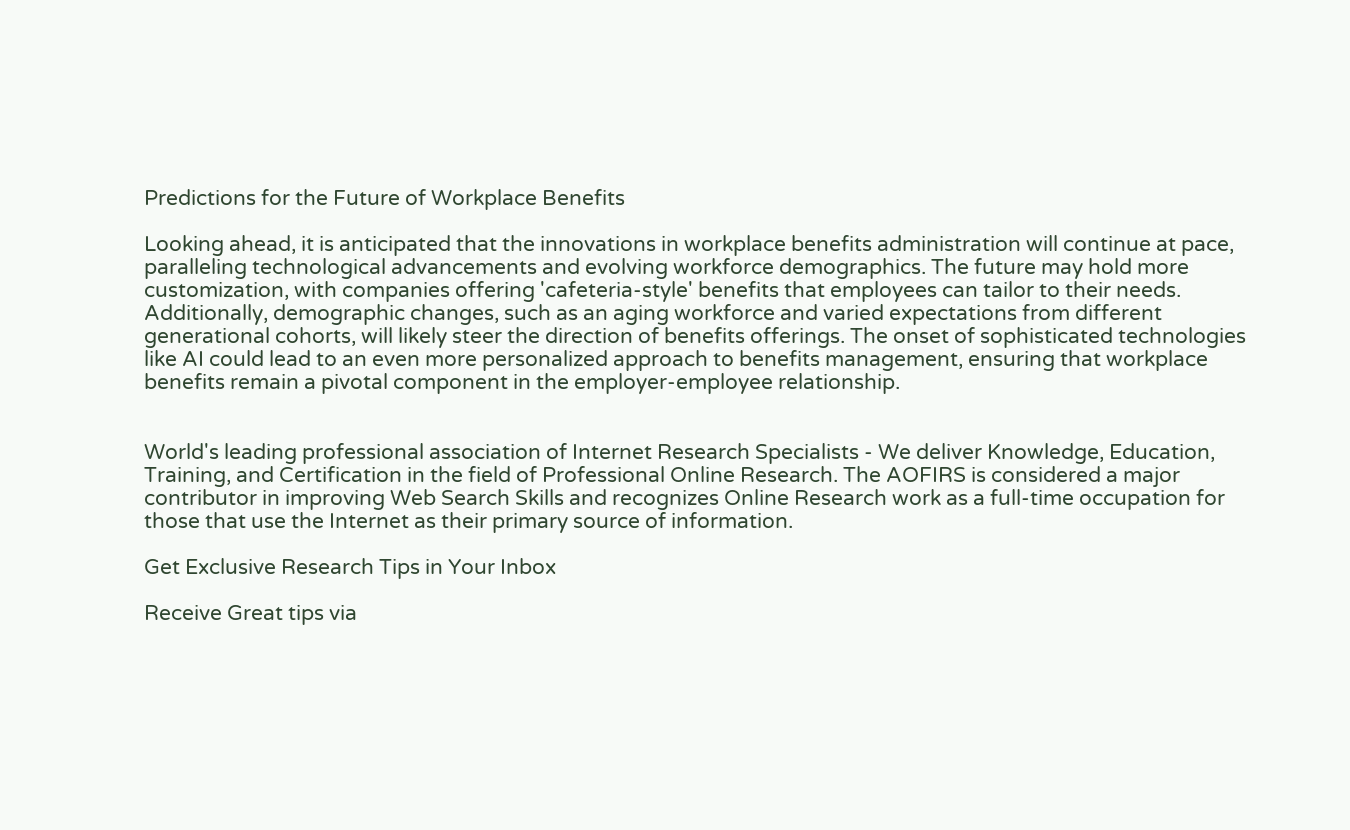Predictions for the Future of Workplace Benefits

Looking ahead, it is anticipated that the innovations in workplace benefits administration will continue at pace, paralleling technological advancements and evolving workforce demographics. The future may hold more customization, with companies offering 'cafeteria-style' benefits that employees can tailor to their needs. Additionally, demographic changes, such as an aging workforce and varied expectations from different generational cohorts, will likely steer the direction of benefits offerings. The onset of sophisticated technologies like AI could lead to an even more personalized approach to benefits management, ensuring that workplace benefits remain a pivotal component in the employer-employee relationship.


World's leading professional association of Internet Research Specialists - We deliver Knowledge, Education, Training, and Certification in the field of Professional Online Research. The AOFIRS is considered a major contributor in improving Web Search Skills and recognizes Online Research work as a full-time occupation for those that use the Internet as their primary source of information.

Get Exclusive Research Tips in Your Inbox

Receive Great tips via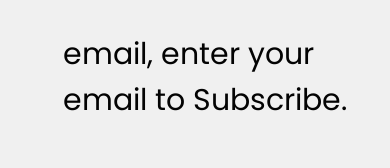email, enter your email to Subscribe.